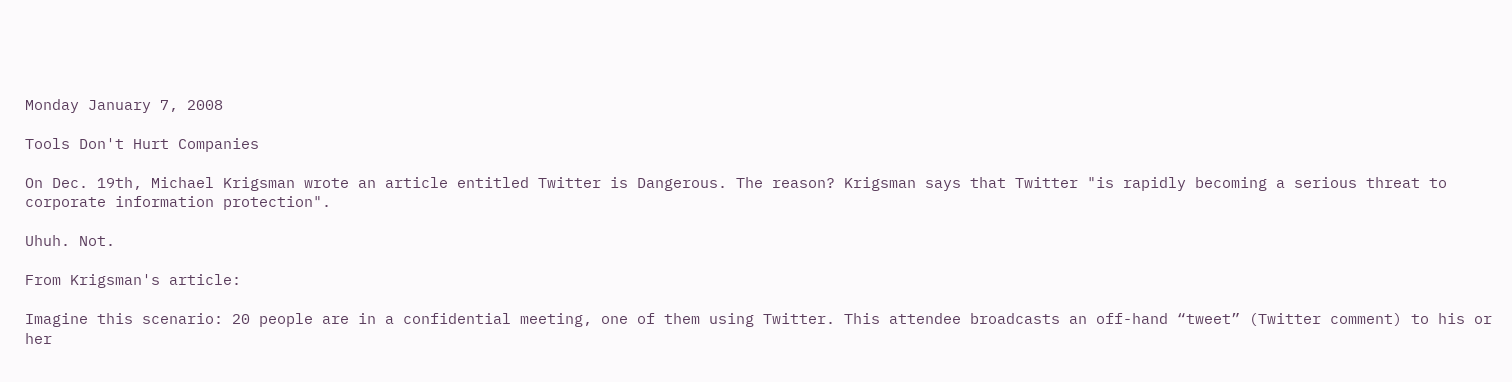Monday January 7, 2008

Tools Don't Hurt Companies

On Dec. 19th, Michael Krigsman wrote an article entitled Twitter is Dangerous. The reason? Krigsman says that Twitter "is rapidly becoming a serious threat to corporate information protection".

Uhuh. Not.

From Krigsman's article:

Imagine this scenario: 20 people are in a confidential meeting, one of them using Twitter. This attendee broadcasts an off-hand “tweet” (Twitter comment) to his or her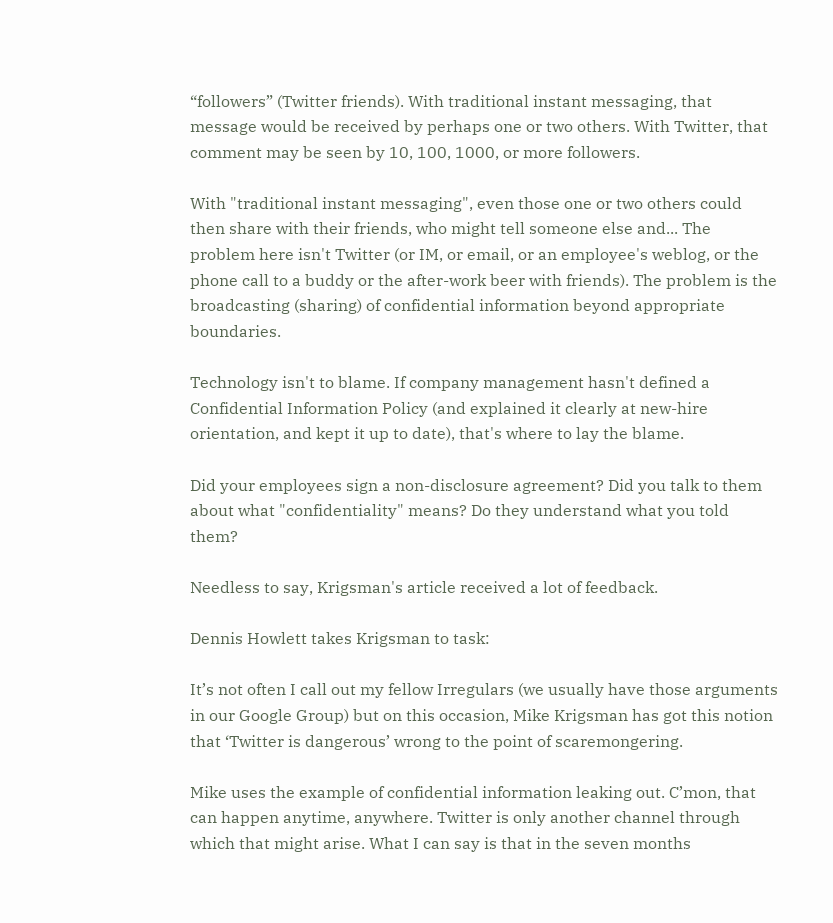“followers” (Twitter friends). With traditional instant messaging, that message would be received by perhaps one or two others. With Twitter, that comment may be seen by 10, 100, 1000, or more followers.

With "traditional instant messaging", even those one or two others could then share with their friends, who might tell someone else and... The problem here isn't Twitter (or IM, or email, or an employee's weblog, or the phone call to a buddy or the after-work beer with friends). The problem is the broadcasting (sharing) of confidential information beyond appropriate boundaries.

Technology isn't to blame. If company management hasn't defined a Confidential Information Policy (and explained it clearly at new-hire orientation, and kept it up to date), that's where to lay the blame.

Did your employees sign a non-disclosure agreement? Did you talk to them about what "confidentiality" means? Do they understand what you told them?

Needless to say, Krigsman's article received a lot of feedback.

Dennis Howlett takes Krigsman to task:

It’s not often I call out my fellow Irregulars (we usually have those arguments in our Google Group) but on this occasion, Mike Krigsman has got this notion that ‘Twitter is dangerous’ wrong to the point of scaremongering.

Mike uses the example of confidential information leaking out. C’mon, that can happen anytime, anywhere. Twitter is only another channel through which that might arise. What I can say is that in the seven months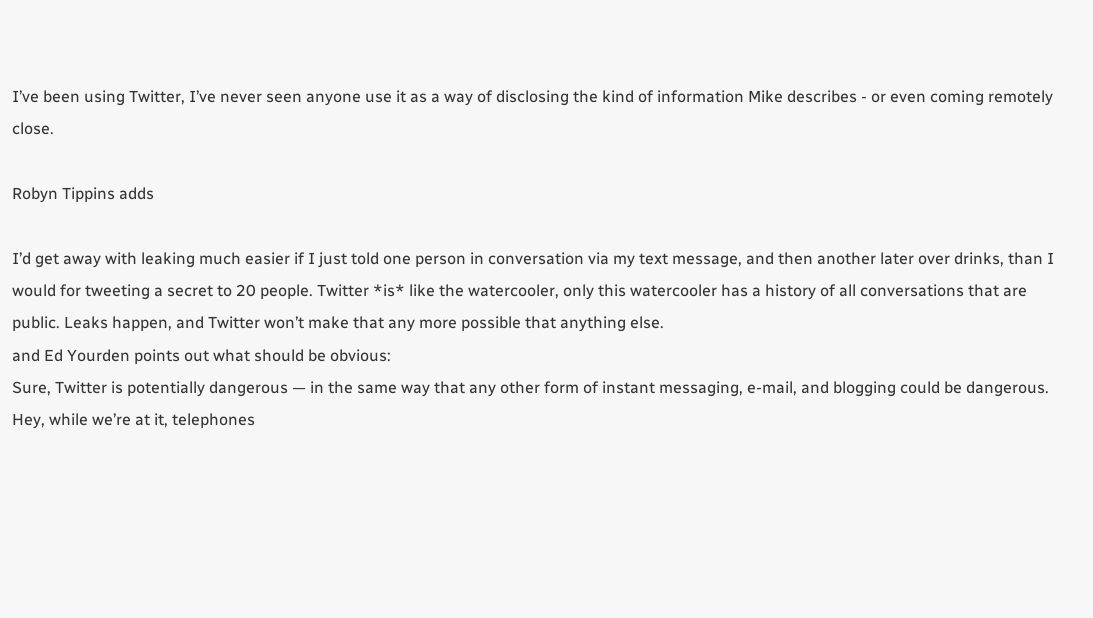I’ve been using Twitter, I’ve never seen anyone use it as a way of disclosing the kind of information Mike describes - or even coming remotely close.

Robyn Tippins adds

I’d get away with leaking much easier if I just told one person in conversation via my text message, and then another later over drinks, than I would for tweeting a secret to 20 people. Twitter *is* like the watercooler, only this watercooler has a history of all conversations that are public. Leaks happen, and Twitter won’t make that any more possible that anything else.
and Ed Yourden points out what should be obvious:
Sure, Twitter is potentially dangerous — in the same way that any other form of instant messaging, e-mail, and blogging could be dangerous. Hey, while we’re at it, telephones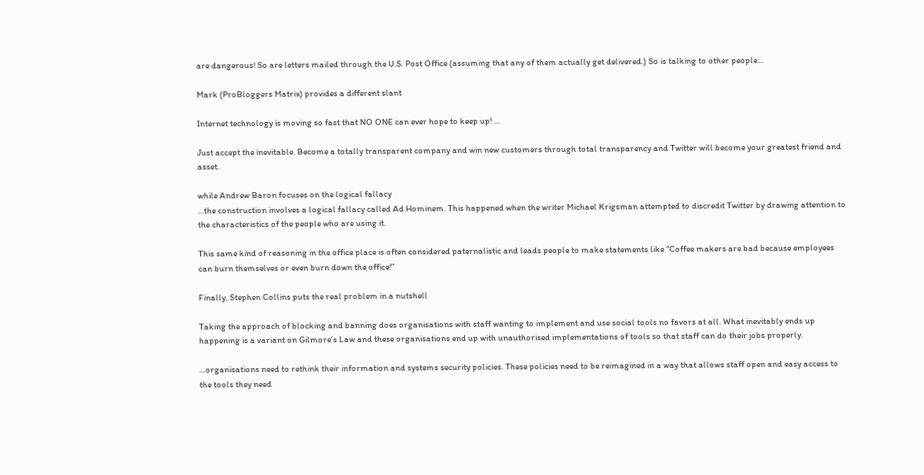are dangerous! So are letters mailed through the U.S. Post Office (assuming that any of them actually get delivered.) So is talking to other people...

Mark (ProBloggers Matrix) provides a different slant

Internet technology is moving so fast that NO ONE can ever hope to keep up! ...

Just accept the inevitable. Become a totally transparent company and win new customers through total transparency and Twitter will become your greatest friend and asset.

while Andrew Baron focuses on the logical fallacy
...the construction involves a logical fallacy called Ad Hominem. This happened when the writer Michael Krigsman attempted to discredit Twitter by drawing attention to the characteristics of the people who are using it.

This same kind of reasoning in the office place is often considered paternalistic and leads people to make statements like “Coffee makers are bad because employees can burn themselves or even burn down the office!”

Finally, Stephen Collins puts the real problem in a nutshell

Taking the approach of blocking and banning does organisations with staff wanting to implement and use social tools no favors at all. What inevitably ends up happening is a variant on Gilmore’s Law and these organisations end up with unauthorised implementations of tools so that staff can do their jobs properly.

...organisations need to rethink their information and systems security policies. These policies need to be reimagined in a way that allows staff open and easy access to the tools they need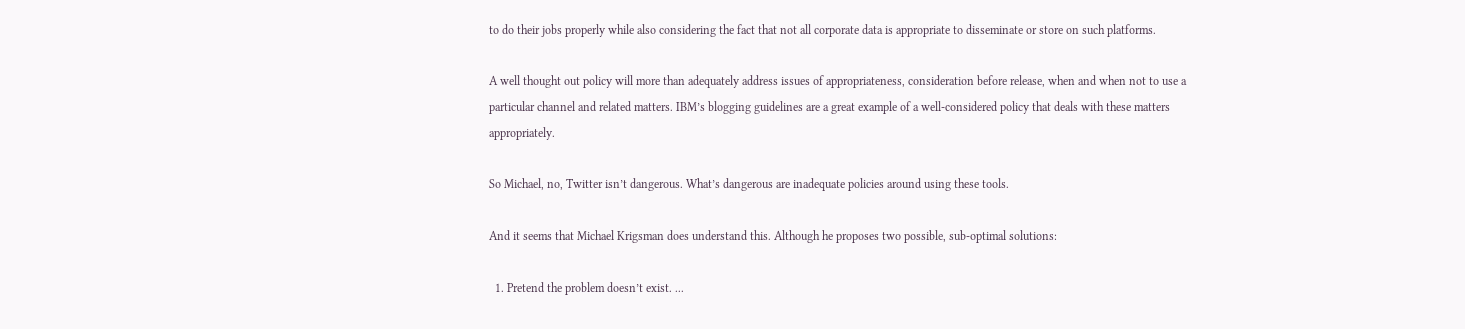to do their jobs properly while also considering the fact that not all corporate data is appropriate to disseminate or store on such platforms.

A well thought out policy will more than adequately address issues of appropriateness, consideration before release, when and when not to use a particular channel and related matters. IBM’s blogging guidelines are a great example of a well-considered policy that deals with these matters appropriately.

So Michael, no, Twitter isn’t dangerous. What’s dangerous are inadequate policies around using these tools.

And it seems that Michael Krigsman does understand this. Although he proposes two possible, sub-optimal solutions:

  1. Pretend the problem doesn’t exist. ...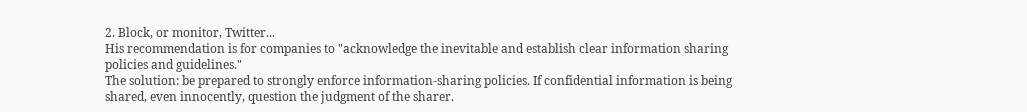2. Block, or monitor, Twitter...
His recommendation is for companies to "acknowledge the inevitable and establish clear information sharing policies and guidelines."
The solution: be prepared to strongly enforce information-sharing policies. If confidential information is being shared, even innocently, question the judgment of the sharer.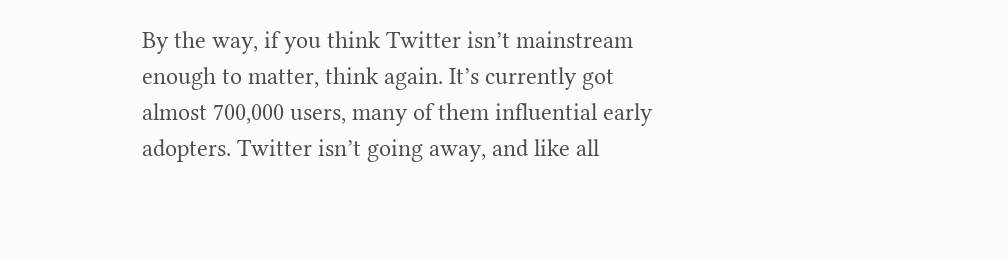By the way, if you think Twitter isn’t mainstream enough to matter, think again. It’s currently got almost 700,000 users, many of them influential early adopters. Twitter isn’t going away, and like all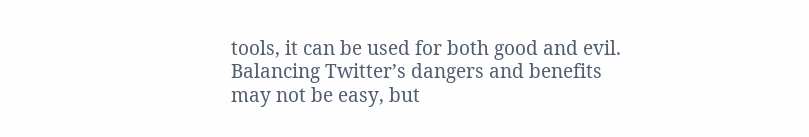tools, it can be used for both good and evil. Balancing Twitter’s dangers and benefits may not be easy, but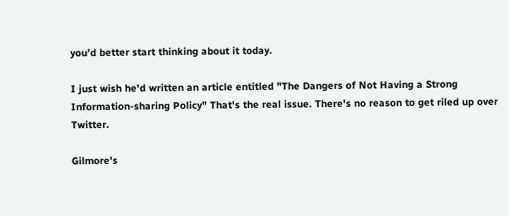you’d better start thinking about it today.

I just wish he'd written an article entitled "The Dangers of Not Having a Strong Information-sharing Policy" That's the real issue. There's no reason to get riled up over Twitter.

Gilmore's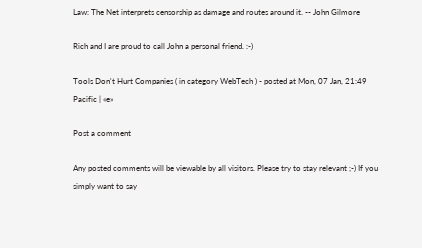Law: The Net interprets censorship as damage and routes around it. -- John Gilmore

Rich and I are proud to call John a personal friend. :-)

Tools Don't Hurt Companies ( in category WebTech ) - posted at Mon, 07 Jan, 21:49 Pacific | «e»

Post a comment

Any posted comments will be viewable by all visitors. Please try to stay relevant ;-) If you simply want to say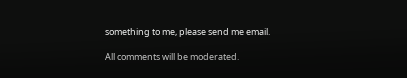something to me, please send me email.

All comments will be moderated.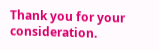Thank you for your consideration.